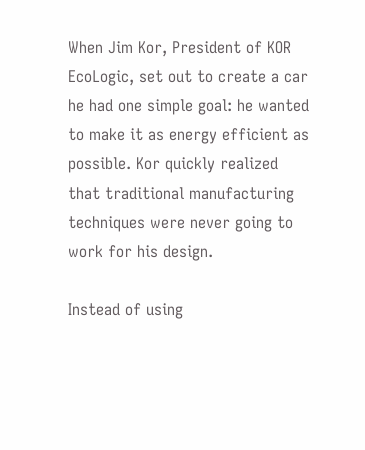When Jim Kor, President of KOR EcoLogic, set out to create a car he had one simple goal: he wanted to make it as energy efficient as possible. Kor quickly realized that traditional manufacturing techniques were never going to work for his design.

Instead of using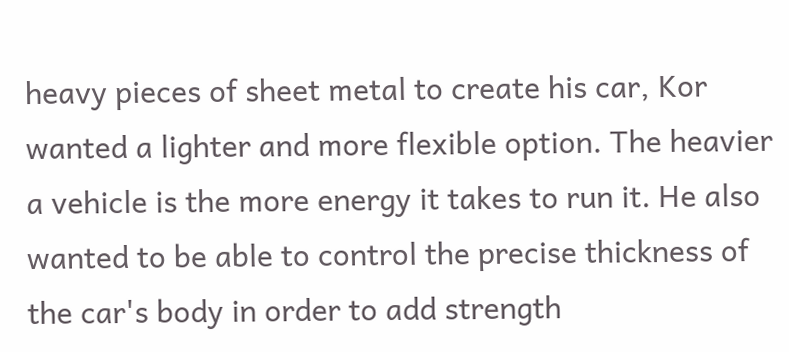heavy pieces of sheet metal to create his car, Kor wanted a lighter and more flexible option. The heavier a vehicle is the more energy it takes to run it. He also wanted to be able to control the precise thickness of the car's body in order to add strength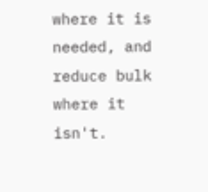where it is needed, and reduce bulk where it isn't.